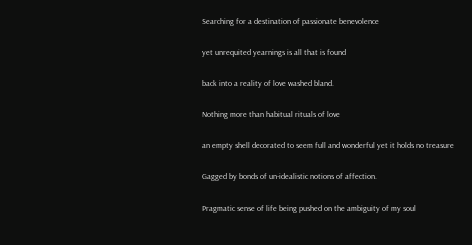Searching for a destination of passionate benevolence

yet unrequited yearnings is all that is found

back into a reality of love washed bland.

Nothing more than habitual rituals of love

an empty shell decorated to seem full and wonderful yet it holds no treasure

Gagged by bonds of un-idealistic notions of affection.

Pragmatic sense of life being pushed on the ambiguity of my soul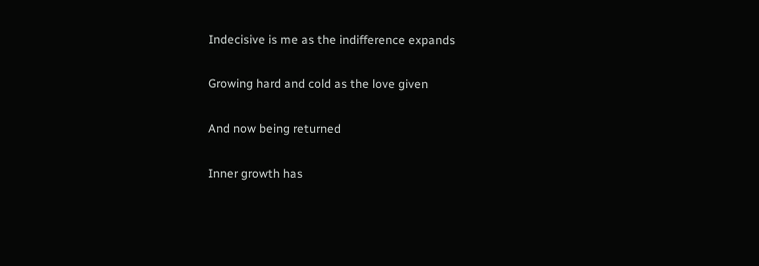Indecisive is me as the indifference expands

Growing hard and cold as the love given

And now being returned

Inner growth has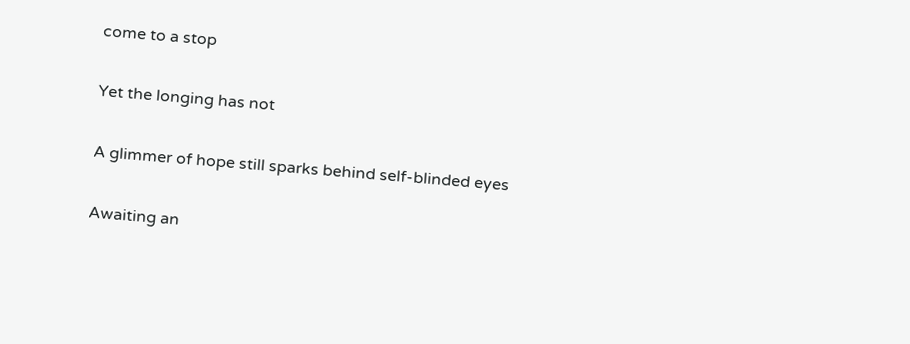come to a stop

Yet the longing has not

A glimmer of hope still sparks behind self-blinded eyes

Awaiting an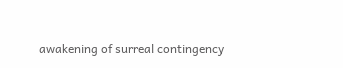awakening of surreal contingency